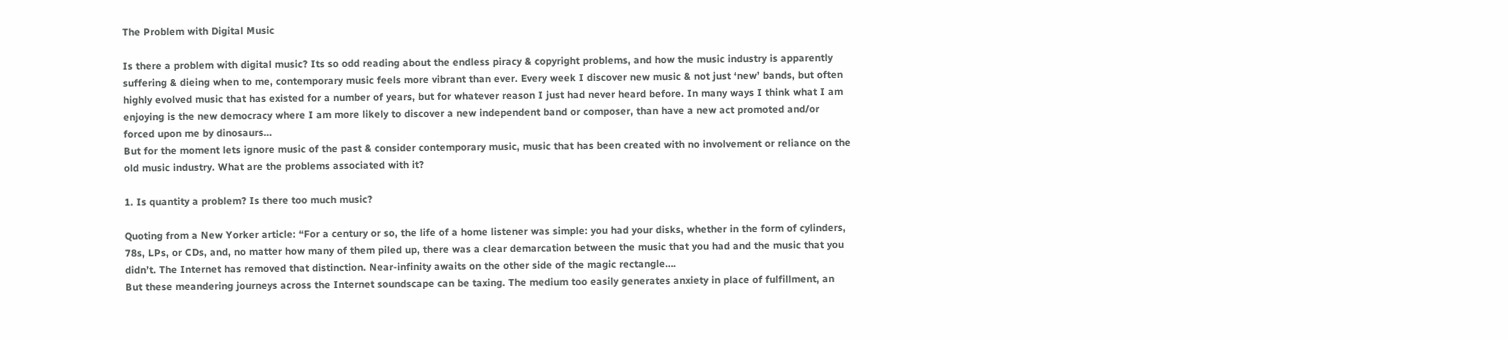The Problem with Digital Music

Is there a problem with digital music? Its so odd reading about the endless piracy & copyright problems, and how the music industry is apparently suffering & dieing when to me, contemporary music feels more vibrant than ever. Every week I discover new music & not just ‘new’ bands, but often highly evolved music that has existed for a number of years, but for whatever reason I just had never heard before. In many ways I think what I am enjoying is the new democracy where I am more likely to discover a new independent band or composer, than have a new act promoted and/or forced upon me by dinosaurs…
But for the moment lets ignore music of the past & consider contemporary music, music that has been created with no involvement or reliance on the old music industry. What are the problems associated with it?

1. Is quantity a problem? Is there too much music?

Quoting from a New Yorker article: “For a century or so, the life of a home listener was simple: you had your disks, whether in the form of cylinders, 78s, LPs, or CDs, and, no matter how many of them piled up, there was a clear demarcation between the music that you had and the music that you didn’t. The Internet has removed that distinction. Near-infinity awaits on the other side of the magic rectangle….
But these meandering journeys across the Internet soundscape can be taxing. The medium too easily generates anxiety in place of fulfillment, an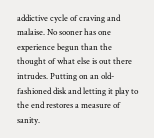addictive cycle of craving and malaise. No sooner has one experience begun than the thought of what else is out there intrudes. Putting on an old-fashioned disk and letting it play to the end restores a measure of sanity.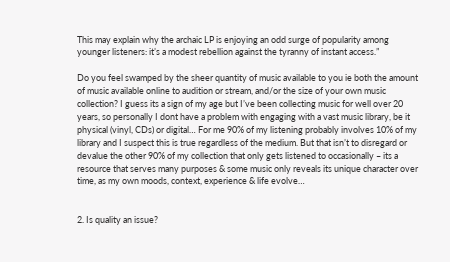This may explain why the archaic LP is enjoying an odd surge of popularity among younger listeners: it’s a modest rebellion against the tyranny of instant access.”

Do you feel swamped by the sheer quantity of music available to you ie both the amount of music available online to audition or stream, and/or the size of your own music collection? I guess its a sign of my age but I’ve been collecting music for well over 20 years, so personally I dont have a problem with engaging with a vast music library, be it physical (vinyl, CDs) or digital… For me 90% of my listening probably involves 10% of my library and I suspect this is true regardless of the medium. But that isn’t to disregard or devalue the other 90% of my collection that only gets listened to occasionally – its a resource that serves many purposes & some music only reveals its unique character over time, as my own moods, context, experience & life evolve…


2. Is quality an issue?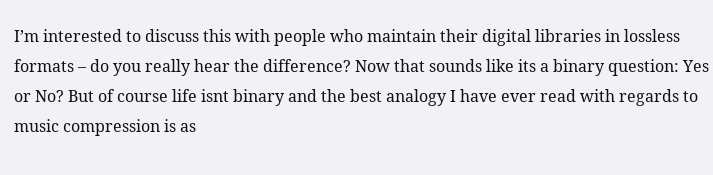I’m interested to discuss this with people who maintain their digital libraries in lossless formats – do you really hear the difference? Now that sounds like its a binary question: Yes or No? But of course life isnt binary and the best analogy I have ever read with regards to music compression is as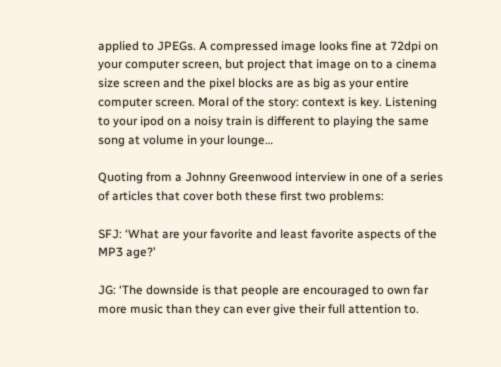applied to JPEGs. A compressed image looks fine at 72dpi on your computer screen, but project that image on to a cinema size screen and the pixel blocks are as big as your entire computer screen. Moral of the story: context is key. Listening to your ipod on a noisy train is different to playing the same song at volume in your lounge…

Quoting from a Johnny Greenwood interview in one of a series of articles that cover both these first two problems:

SFJ: ‘What are your favorite and least favorite aspects of the MP3 age?’

JG: ‘The downside is that people are encouraged to own far more music than they can ever give their full attention to.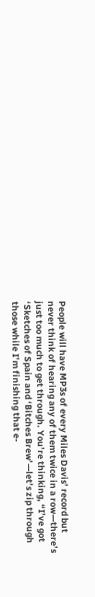People will have MP3s of every Miles Davis’ record but never think of hearing any of them twice in a row—there’s just too much to get through. You’re thinking, “I’ve got ‘Sketches of Spain and ‘Bitches Brew’—let’s zip through those while I’m finishing that e-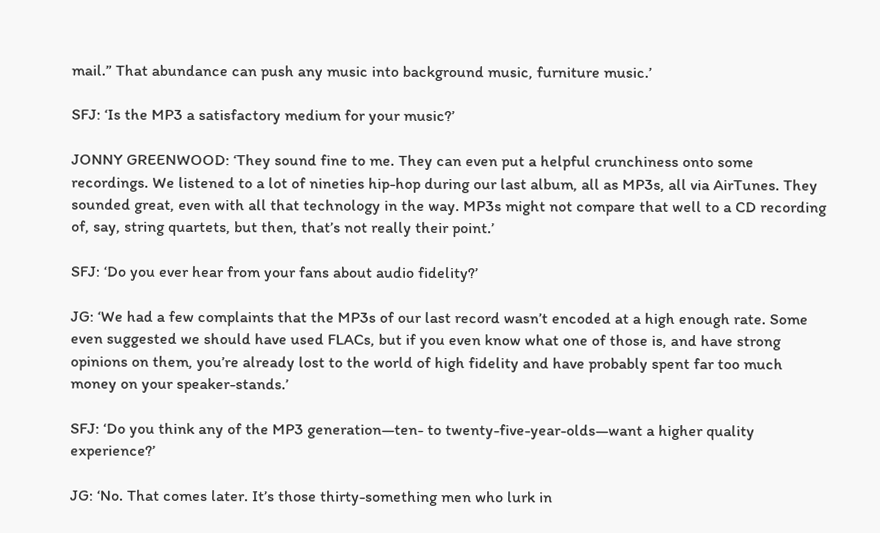mail.” That abundance can push any music into background music, furniture music.’

SFJ: ‘Is the MP3 a satisfactory medium for your music?’

JONNY GREENWOOD: ‘They sound fine to me. They can even put a helpful crunchiness onto some recordings. We listened to a lot of nineties hip-hop during our last album, all as MP3s, all via AirTunes. They sounded great, even with all that technology in the way. MP3s might not compare that well to a CD recording of, say, string quartets, but then, that’s not really their point.’

SFJ: ‘Do you ever hear from your fans about audio fidelity?’

JG: ‘We had a few complaints that the MP3s of our last record wasn’t encoded at a high enough rate. Some even suggested we should have used FLACs, but if you even know what one of those is, and have strong opinions on them, you’re already lost to the world of high fidelity and have probably spent far too much money on your speaker-stands.’

SFJ: ‘Do you think any of the MP3 generation—ten- to twenty-five-year-olds—want a higher quality experience?’

JG: ‘No. That comes later. It’s those thirty-something men who lurk in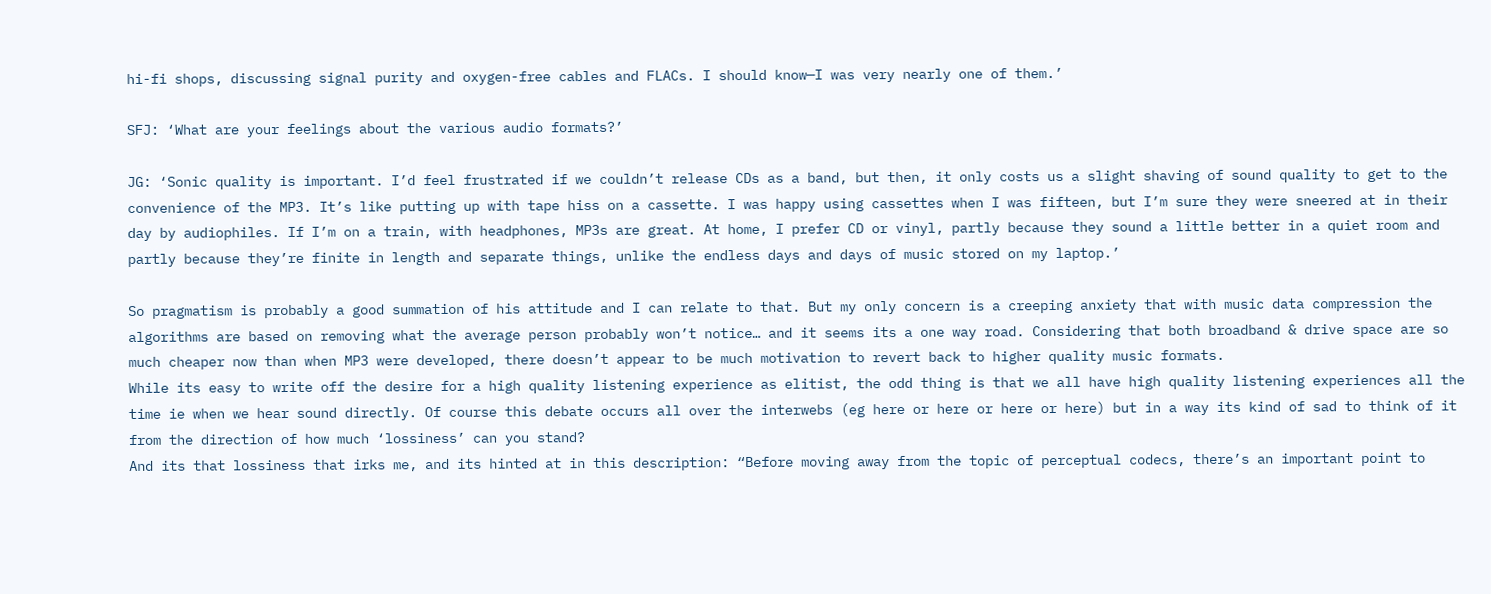hi-fi shops, discussing signal purity and oxygen-free cables and FLACs. I should know—I was very nearly one of them.’

SFJ: ‘What are your feelings about the various audio formats?’

JG: ‘Sonic quality is important. I’d feel frustrated if we couldn’t release CDs as a band, but then, it only costs us a slight shaving of sound quality to get to the convenience of the MP3. It’s like putting up with tape hiss on a cassette. I was happy using cassettes when I was fifteen, but I’m sure they were sneered at in their day by audiophiles. If I’m on a train, with headphones, MP3s are great. At home, I prefer CD or vinyl, partly because they sound a little better in a quiet room and partly because they’re finite in length and separate things, unlike the endless days and days of music stored on my laptop.’

So pragmatism is probably a good summation of his attitude and I can relate to that. But my only concern is a creeping anxiety that with music data compression the algorithms are based on removing what the average person probably won’t notice… and it seems its a one way road. Considering that both broadband & drive space are so much cheaper now than when MP3 were developed, there doesn’t appear to be much motivation to revert back to higher quality music formats.
While its easy to write off the desire for a high quality listening experience as elitist, the odd thing is that we all have high quality listening experiences all the time ie when we hear sound directly. Of course this debate occurs all over the interwebs (eg here or here or here or here) but in a way its kind of sad to think of it from the direction of how much ‘lossiness’ can you stand?
And its that lossiness that irks me, and its hinted at in this description: “Before moving away from the topic of perceptual codecs, there’s an important point to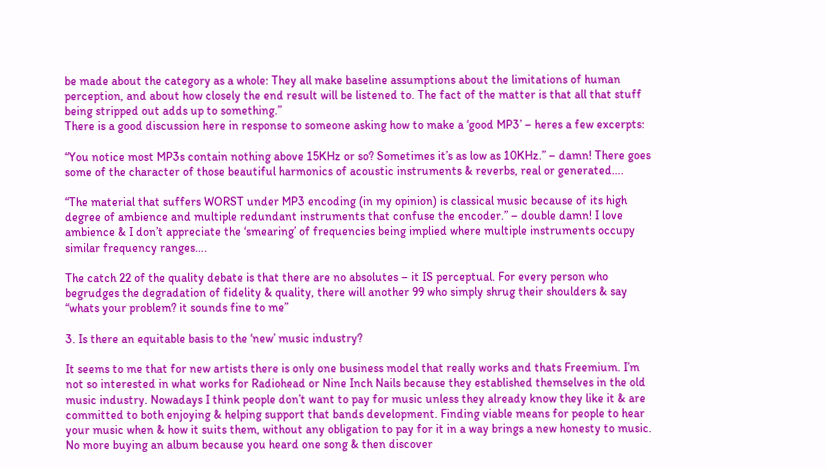be made about the category as a whole: They all make baseline assumptions about the limitations of human perception, and about how closely the end result will be listened to. The fact of the matter is that all that stuff being stripped out adds up to something.”
There is a good discussion here in response to someone asking how to make a ‘good MP3’ – heres a few excerpts:

“You notice most MP3s contain nothing above 15KHz or so? Sometimes it’s as low as 10KHz.” – damn! There goes some of the character of those beautiful harmonics of acoustic instruments & reverbs, real or generated….

“The material that suffers WORST under MP3 encoding (in my opinion) is classical music because of its high degree of ambience and multiple redundant instruments that confuse the encoder.” – double damn! I love ambience & I don’t appreciate the ‘smearing’ of frequencies being implied where multiple instruments occupy similar frequency ranges….

The catch 22 of the quality debate is that there are no absolutes – it IS perceptual. For every person who begrudges the degradation of fidelity & quality, there will another 99 who simply shrug their shoulders & say “whats your problem? it sounds fine to me”

3. Is there an equitable basis to the ‘new’ music industry?

It seems to me that for new artists there is only one business model that really works and thats Freemium. I’m not so interested in what works for Radiohead or Nine Inch Nails because they established themselves in the old music industry. Nowadays I think people don’t want to pay for music unless they already know they like it & are committed to both enjoying & helping support that bands development. Finding viable means for people to hear your music when & how it suits them, without any obligation to pay for it in a way brings a new honesty to music. No more buying an album because you heard one song & then discover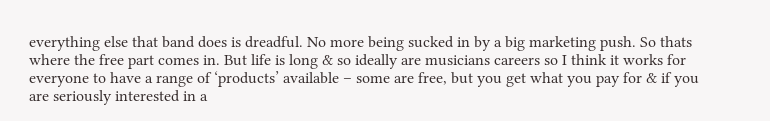everything else that band does is dreadful. No more being sucked in by a big marketing push. So thats where the free part comes in. But life is long & so ideally are musicians careers so I think it works for everyone to have a range of ‘products’ available – some are free, but you get what you pay for & if you are seriously interested in a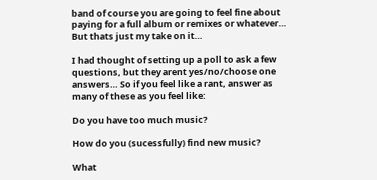band of course you are going to feel fine about paying for a full album or remixes or whatever… But thats just my take on it…

I had thought of setting up a poll to ask a few questions, but they arent yes/no/choose one answers… So if you feel like a rant, answer as many of these as you feel like:

Do you have too much music?

How do you (sucessfully) find new music?

What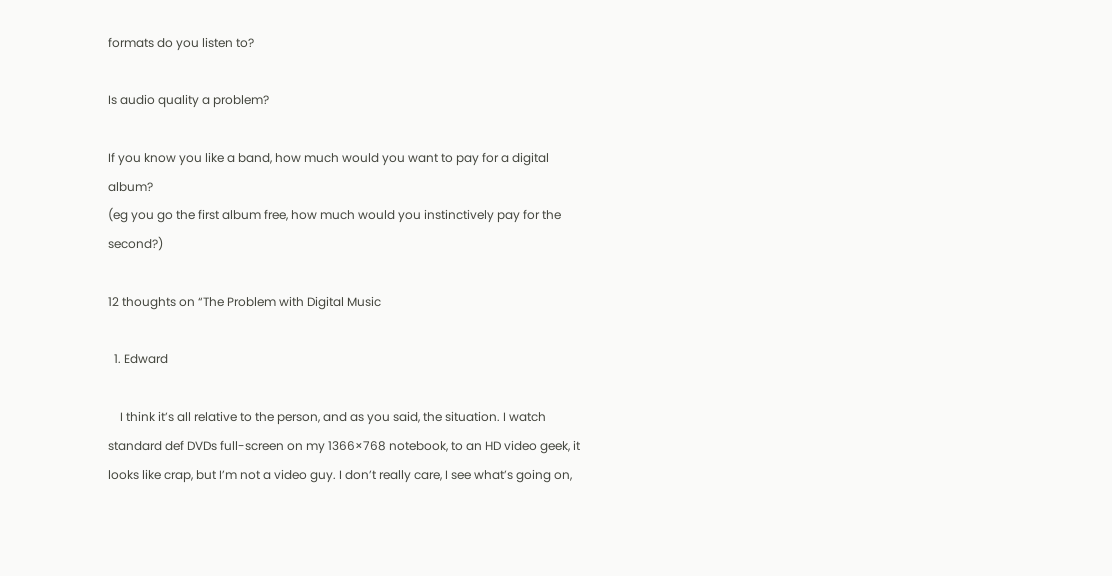formats do you listen to?

Is audio quality a problem?

If you know you like a band, how much would you want to pay for a digital album?
(eg you go the first album free, how much would you instinctively pay for the second?)

12 thoughts on “The Problem with Digital Music

  1. Edward

    I think it’s all relative to the person, and as you said, the situation. I watch standard def DVDs full-screen on my 1366×768 notebook, to an HD video geek, it looks like crap, but I’m not a video guy. I don’t really care, I see what’s going on,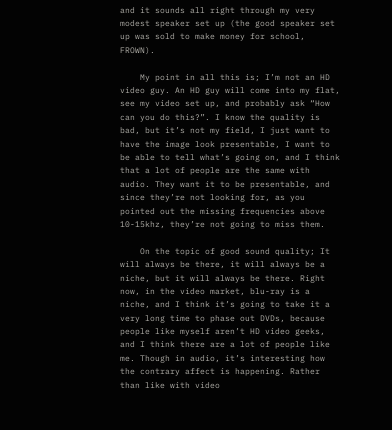and it sounds all right through my very modest speaker set up (the good speaker set up was sold to make money for school, FROWN).

    My point in all this is; I’m not an HD video guy. An HD guy will come into my flat, see my video set up, and probably ask “How can you do this?”. I know the quality is bad, but it’s not my field, I just want to have the image look presentable, I want to be able to tell what’s going on, and I think that a lot of people are the same with audio. They want it to be presentable, and since they’re not looking for, as you pointed out the missing frequencies above 10-15khz, they’re not going to miss them.

    On the topic of good sound quality; It will always be there, it will always be a niche, but it will always be there. Right now, in the video market, blu-ray is a niche, and I think it’s going to take it a very long time to phase out DVDs, because people like myself aren’t HD video geeks, and I think there are a lot of people like me. Though in audio, it’s interesting how the contrary affect is happening. Rather than like with video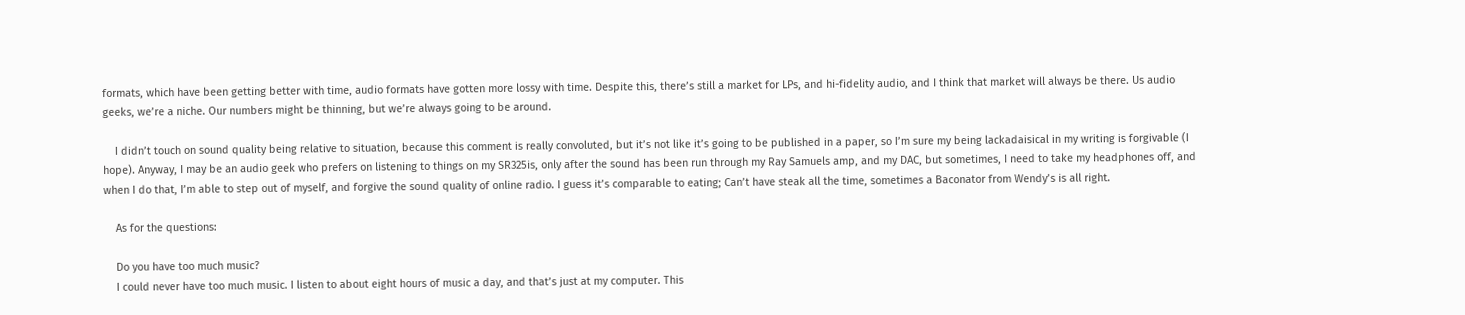formats, which have been getting better with time, audio formats have gotten more lossy with time. Despite this, there’s still a market for LPs, and hi-fidelity audio, and I think that market will always be there. Us audio geeks, we’re a niche. Our numbers might be thinning, but we’re always going to be around.

    I didn’t touch on sound quality being relative to situation, because this comment is really convoluted, but it’s not like it’s going to be published in a paper, so I’m sure my being lackadaisical in my writing is forgivable (I hope). Anyway, I may be an audio geek who prefers on listening to things on my SR325is, only after the sound has been run through my Ray Samuels amp, and my DAC, but sometimes, I need to take my headphones off, and when I do that, I’m able to step out of myself, and forgive the sound quality of online radio. I guess it’s comparable to eating; Can’t have steak all the time, sometimes a Baconator from Wendy’s is all right.

    As for the questions:

    Do you have too much music?
    I could never have too much music. I listen to about eight hours of music a day, and that’s just at my computer. This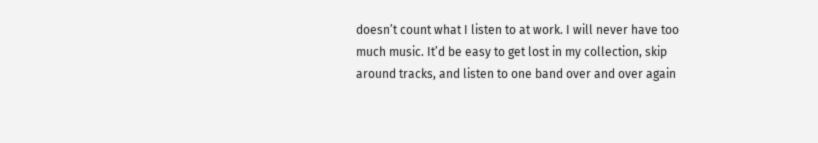doesn’t count what I listen to at work. I will never have too much music. It’d be easy to get lost in my collection, skip around tracks, and listen to one band over and over again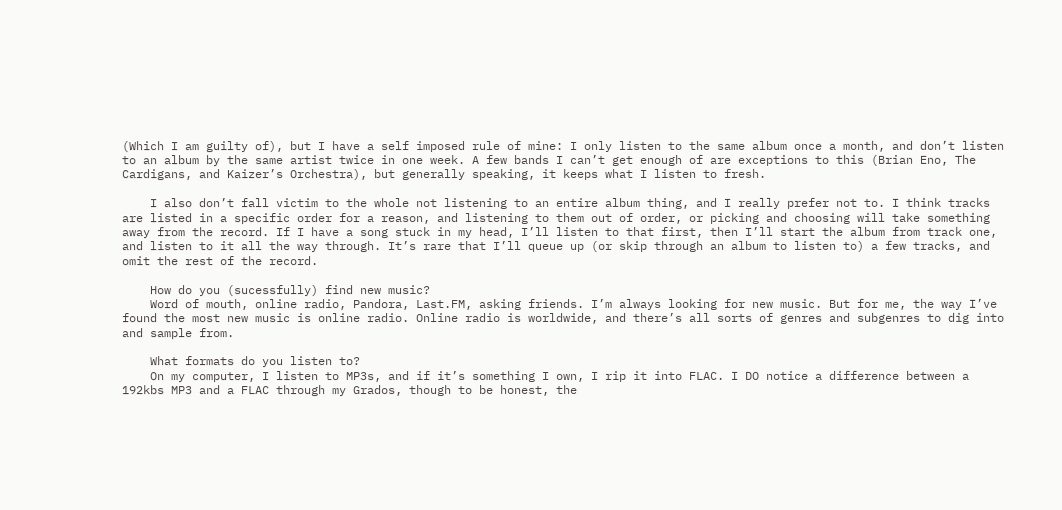(Which I am guilty of), but I have a self imposed rule of mine: I only listen to the same album once a month, and don’t listen to an album by the same artist twice in one week. A few bands I can’t get enough of are exceptions to this (Brian Eno, The Cardigans, and Kaizer’s Orchestra), but generally speaking, it keeps what I listen to fresh.

    I also don’t fall victim to the whole not listening to an entire album thing, and I really prefer not to. I think tracks are listed in a specific order for a reason, and listening to them out of order, or picking and choosing will take something away from the record. If I have a song stuck in my head, I’ll listen to that first, then I’ll start the album from track one, and listen to it all the way through. It’s rare that I’ll queue up (or skip through an album to listen to) a few tracks, and omit the rest of the record.

    How do you (sucessfully) find new music?
    Word of mouth, online radio, Pandora, Last.FM, asking friends. I’m always looking for new music. But for me, the way I’ve found the most new music is online radio. Online radio is worldwide, and there’s all sorts of genres and subgenres to dig into and sample from.

    What formats do you listen to?
    On my computer, I listen to MP3s, and if it’s something I own, I rip it into FLAC. I DO notice a difference between a 192kbs MP3 and a FLAC through my Grados, though to be honest, the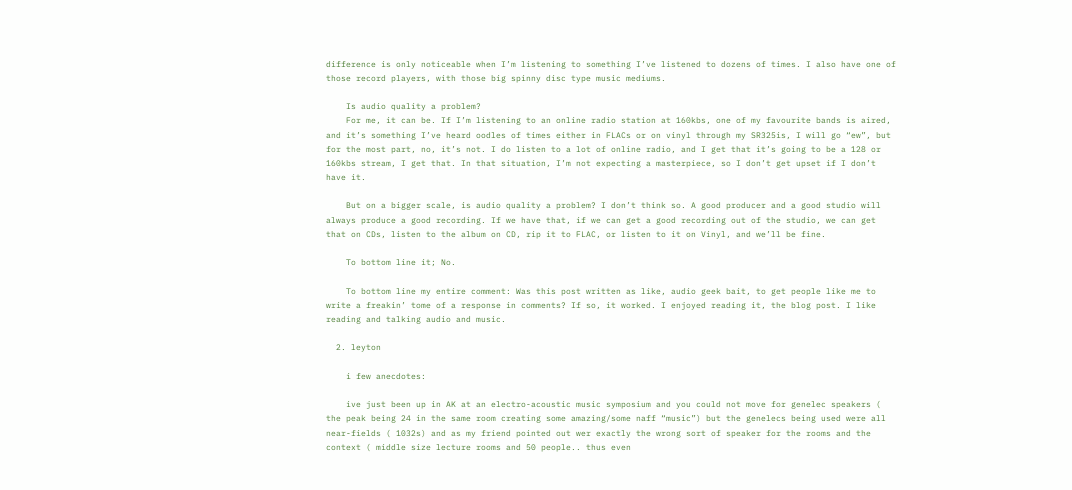difference is only noticeable when I’m listening to something I’ve listened to dozens of times. I also have one of those record players, with those big spinny disc type music mediums.

    Is audio quality a problem?
    For me, it can be. If I’m listening to an online radio station at 160kbs, one of my favourite bands is aired, and it’s something I’ve heard oodles of times either in FLACs or on vinyl through my SR325is, I will go “ew”, but for the most part, no, it’s not. I do listen to a lot of online radio, and I get that it’s going to be a 128 or 160kbs stream, I get that. In that situation, I’m not expecting a masterpiece, so I don’t get upset if I don’t have it.

    But on a bigger scale, is audio quality a problem? I don’t think so. A good producer and a good studio will always produce a good recording. If we have that, if we can get a good recording out of the studio, we can get that on CDs, listen to the album on CD, rip it to FLAC, or listen to it on Vinyl, and we’ll be fine.

    To bottom line it; No.

    To bottom line my entire comment: Was this post written as like, audio geek bait, to get people like me to write a freakin’ tome of a response in comments? If so, it worked. I enjoyed reading it, the blog post. I like reading and talking audio and music.

  2. leyton

    i few anecdotes:

    ive just been up in AK at an electro-acoustic music symposium and you could not move for genelec speakers ( the peak being 24 in the same room creating some amazing/some naff “music”) but the genelecs being used were all near-fields ( 1032s) and as my friend pointed out wer exactly the wrong sort of speaker for the rooms and the context ( middle size lecture rooms and 50 people.. thus even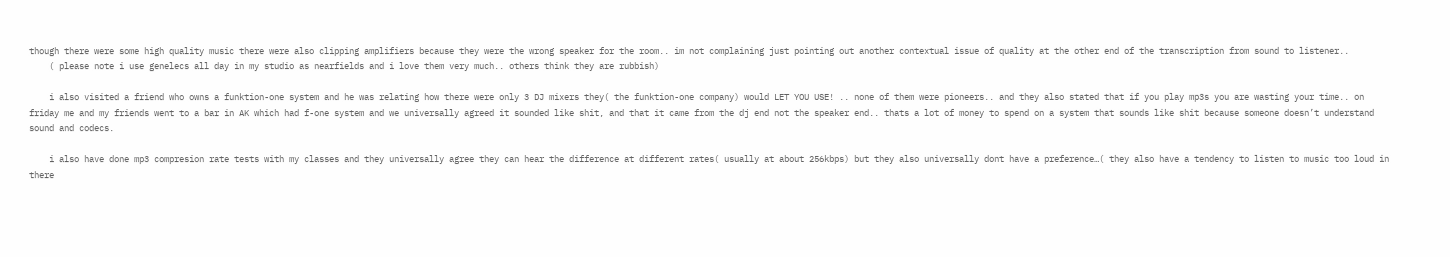though there were some high quality music there were also clipping amplifiers because they were the wrong speaker for the room.. im not complaining just pointing out another contextual issue of quality at the other end of the transcription from sound to listener..
    ( please note i use genelecs all day in my studio as nearfields and i love them very much.. others think they are rubbish)

    i also visited a friend who owns a funktion-one system and he was relating how there were only 3 DJ mixers they( the funktion-one company) would LET YOU USE! .. none of them were pioneers.. and they also stated that if you play mp3s you are wasting your time.. on friday me and my friends went to a bar in AK which had f-one system and we universally agreed it sounded like shit, and that it came from the dj end not the speaker end.. thats a lot of money to spend on a system that sounds like shit because someone doesn’t understand sound and codecs.

    i also have done mp3 compresion rate tests with my classes and they universally agree they can hear the difference at different rates( usually at about 256kbps) but they also universally dont have a preference…( they also have a tendency to listen to music too loud in there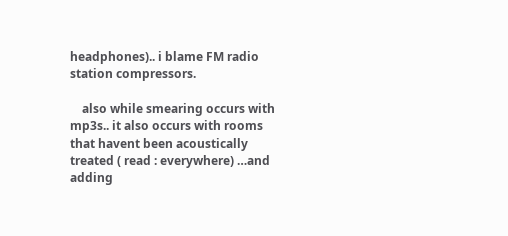headphones).. i blame FM radio station compressors.

    also while smearing occurs with mp3s.. it also occurs with rooms that havent been acoustically treated ( read : everywhere) …and adding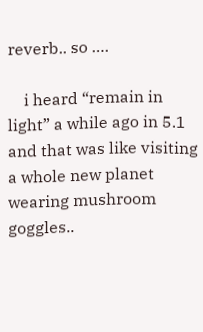reverb.. so ….

    i heard “remain in light” a while ago in 5.1 and that was like visiting a whole new planet wearing mushroom goggles..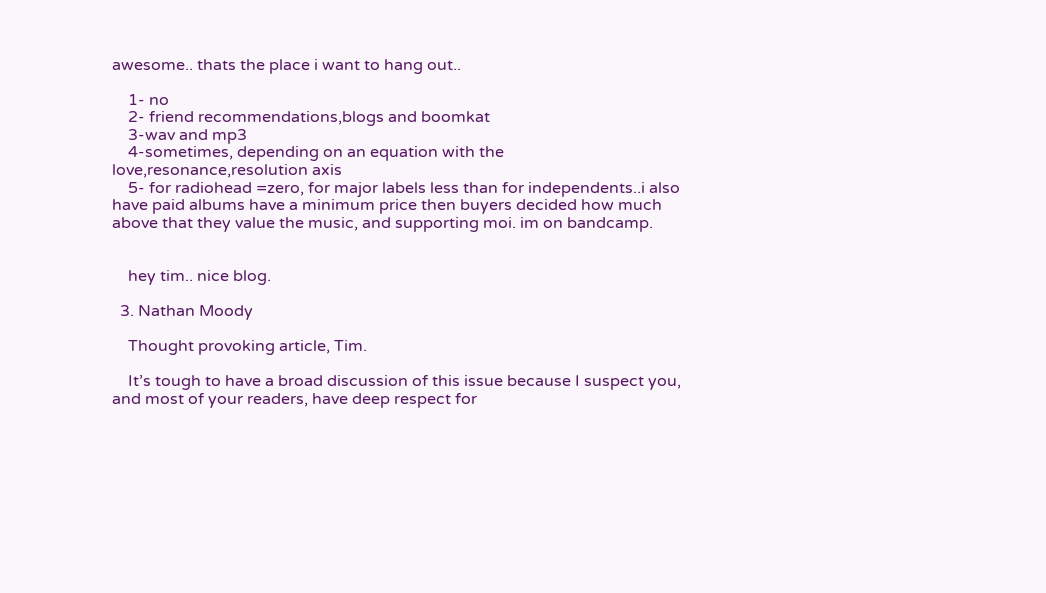awesome.. thats the place i want to hang out..

    1- no
    2- friend recommendations,blogs and boomkat
    3-wav and mp3
    4-sometimes, depending on an equation with the love,resonance,resolution axis
    5- for radiohead =zero, for major labels less than for independents..i also have paid albums have a minimum price then buyers decided how much above that they value the music, and supporting moi. im on bandcamp.


    hey tim.. nice blog.

  3. Nathan Moody

    Thought provoking article, Tim.

    It’s tough to have a broad discussion of this issue because I suspect you, and most of your readers, have deep respect for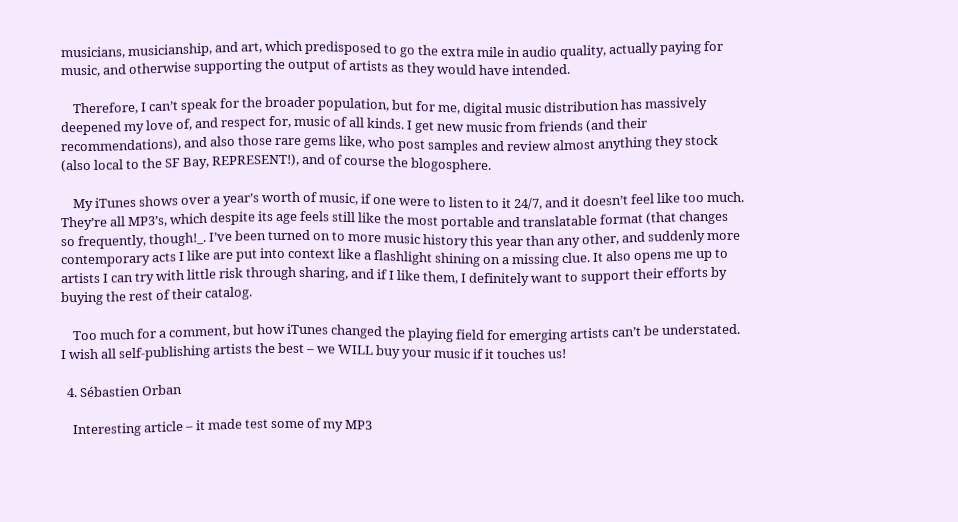musicians, musicianship, and art, which predisposed to go the extra mile in audio quality, actually paying for music, and otherwise supporting the output of artists as they would have intended.

    Therefore, I can’t speak for the broader population, but for me, digital music distribution has massively deepened my love of, and respect for, music of all kinds. I get new music from friends (and their recommendations), and also those rare gems like, who post samples and review almost anything they stock (also local to the SF Bay, REPRESENT!), and of course the blogosphere.

    My iTunes shows over a year’s worth of music, if one were to listen to it 24/7, and it doesn’t feel like too much. They’re all MP3’s, which despite its age feels still like the most portable and translatable format (that changes so frequently, though!_. I’ve been turned on to more music history this year than any other, and suddenly more contemporary acts I like are put into context like a flashlight shining on a missing clue. It also opens me up to artists I can try with little risk through sharing, and if I like them, I definitely want to support their efforts by buying the rest of their catalog.

    Too much for a comment, but how iTunes changed the playing field for emerging artists can’t be understated. I wish all self-publishing artists the best – we WILL buy your music if it touches us!

  4. Sébastien Orban

    Interesting article – it made test some of my MP3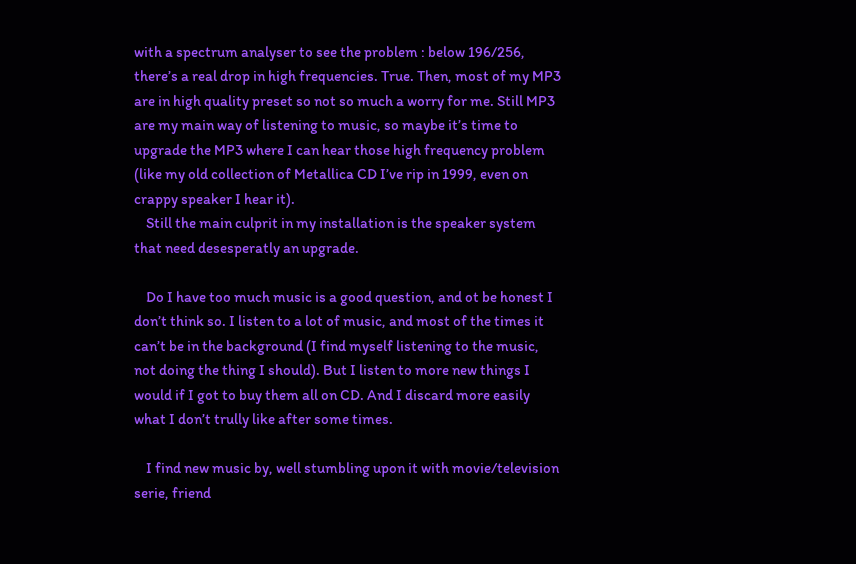with a spectrum analyser to see the problem : below 196/256, there’s a real drop in high frequencies. True. Then, most of my MP3 are in high quality preset so not so much a worry for me. Still MP3 are my main way of listening to music, so maybe it’s time to upgrade the MP3 where I can hear those high frequency problem (like my old collection of Metallica CD I’ve rip in 1999, even on crappy speaker I hear it).
    Still the main culprit in my installation is the speaker system that need desesperatly an upgrade.

    Do I have too much music is a good question, and ot be honest I don’t think so. I listen to a lot of music, and most of the times it can’t be in the background (I find myself listening to the music, not doing the thing I should). But I listen to more new things I would if I got to buy them all on CD. And I discard more easily what I don’t trully like after some times.

    I find new music by, well stumbling upon it with movie/television serie, friend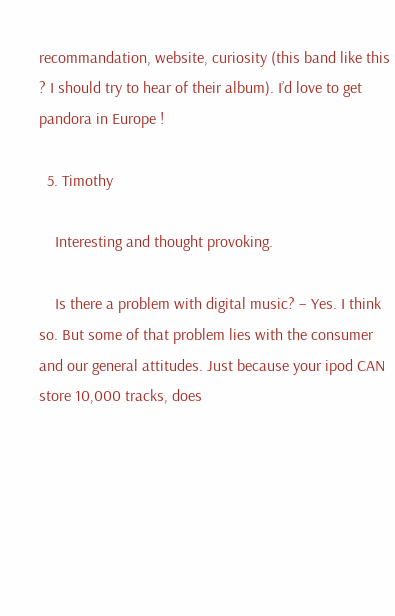recommandation, website, curiosity (this band like this ? I should try to hear of their album). I’d love to get pandora in Europe !

  5. Timothy

    Interesting and thought provoking.

    Is there a problem with digital music? – Yes. I think so. But some of that problem lies with the consumer and our general attitudes. Just because your ipod CAN store 10,000 tracks, does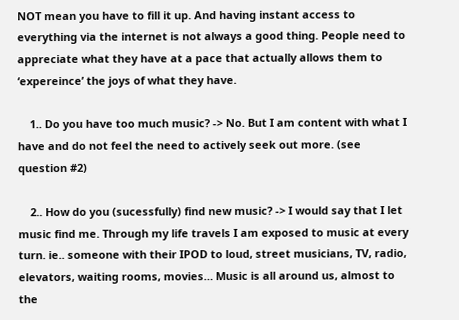NOT mean you have to fill it up. And having instant access to everything via the internet is not always a good thing. People need to appreciate what they have at a pace that actually allows them to ‘expereince’ the joys of what they have.

    1.. Do you have too much music? -> No. But I am content with what I have and do not feel the need to actively seek out more. (see question #2)

    2.. How do you (sucessfully) find new music? -> I would say that I let music find me. Through my life travels I am exposed to music at every turn. ie.. someone with their IPOD to loud, street musicians, TV, radio, elevators, waiting rooms, movies… Music is all around us, almost to the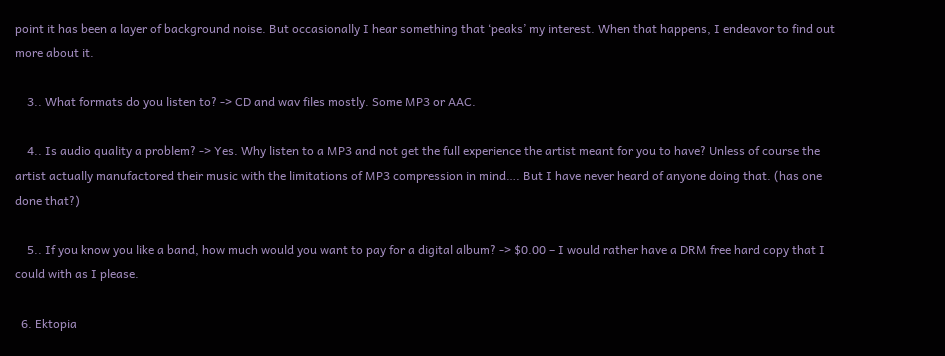point it has been a layer of background noise. But occasionally I hear something that ‘peaks’ my interest. When that happens, I endeavor to find out more about it.

    3.. What formats do you listen to? -> CD and wav files mostly. Some MP3 or AAC.

    4.. Is audio quality a problem? -> Yes. Why listen to a MP3 and not get the full experience the artist meant for you to have? Unless of course the artist actually manufactored their music with the limitations of MP3 compression in mind…. But I have never heard of anyone doing that. (has one done that?)

    5.. If you know you like a band, how much would you want to pay for a digital album? -> $0.00 – I would rather have a DRM free hard copy that I could with as I please.

  6. Ektopia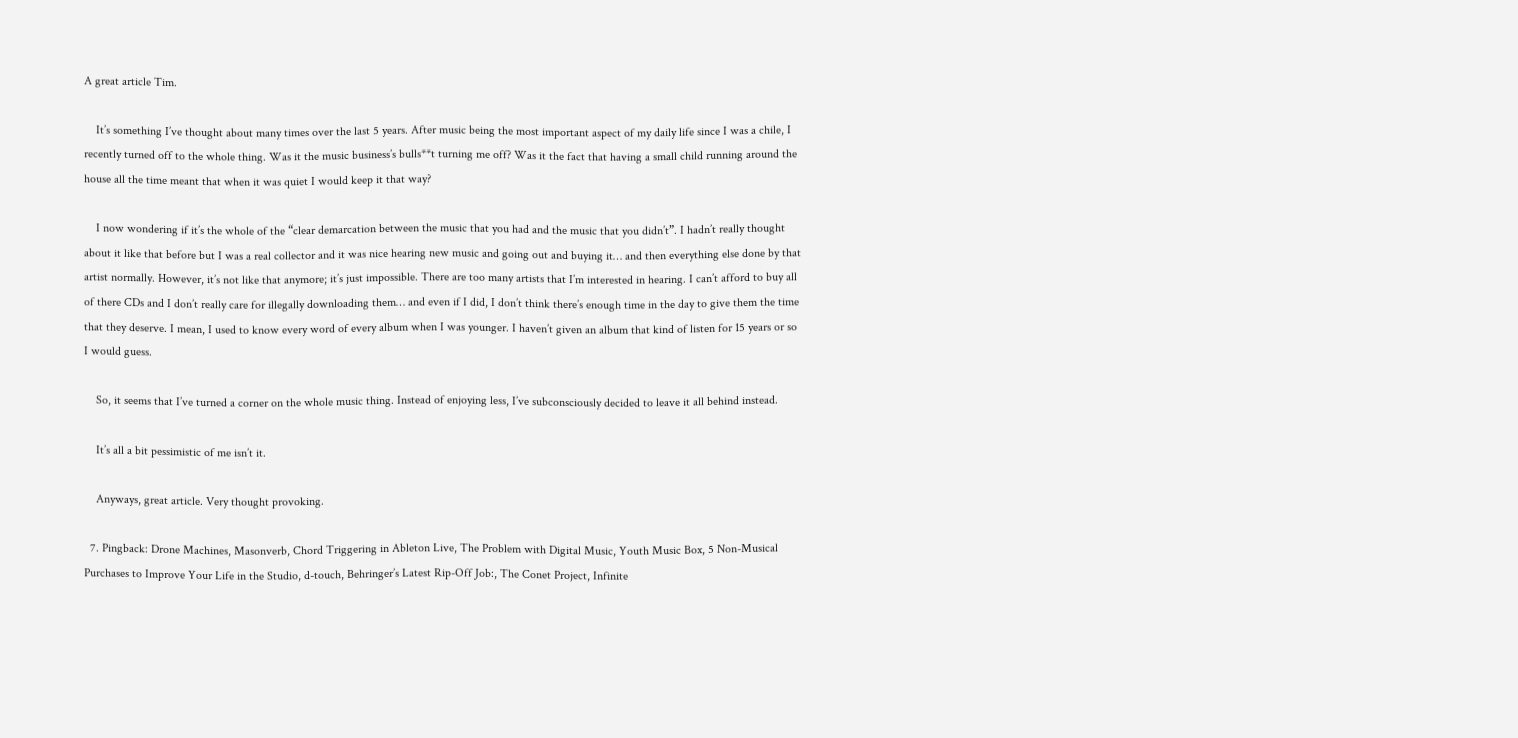A great article Tim.

    It’s something I’ve thought about many times over the last 5 years. After music being the most important aspect of my daily life since I was a chile, I recently turned off to the whole thing. Was it the music business’s bulls**t turning me off? Was it the fact that having a small child running around the house all the time meant that when it was quiet I would keep it that way?

    I now wondering if it’s the whole of the “clear demarcation between the music that you had and the music that you didn’t”. I hadn’t really thought about it like that before but I was a real collector and it was nice hearing new music and going out and buying it… and then everything else done by that artist normally. However, it’s not like that anymore; it’s just impossible. There are too many artists that I’m interested in hearing. I can’t afford to buy all of there CDs and I don’t really care for illegally downloading them… and even if I did, I don’t think there’s enough time in the day to give them the time that they deserve. I mean, I used to know every word of every album when I was younger. I haven’t given an album that kind of listen for 15 years or so I would guess.

    So, it seems that I’ve turned a corner on the whole music thing. Instead of enjoying less, I’ve subconsciously decided to leave it all behind instead.

    It’s all a bit pessimistic of me isn’t it.

    Anyways, great article. Very thought provoking.

  7. Pingback: Drone Machines, Masonverb, Chord Triggering in Ableton Live, The Problem with Digital Music, Youth Music Box, 5 Non-Musical Purchases to Improve Your Life in the Studio, d-touch, Behringer’s Latest Rip-Off Job:, The Conet Project, Infinite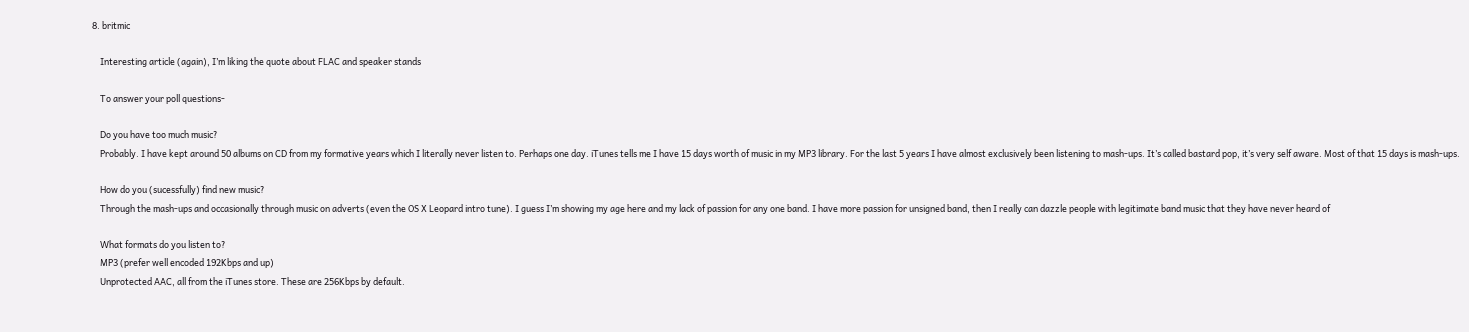8. britmic

    Interesting article (again), I’m liking the quote about FLAC and speaker stands

    To answer your poll questions-

    Do you have too much music?
    Probably. I have kept around 50 albums on CD from my formative years which I literally never listen to. Perhaps one day. iTunes tells me I have 15 days worth of music in my MP3 library. For the last 5 years I have almost exclusively been listening to mash-ups. It’s called bastard pop, it’s very self aware. Most of that 15 days is mash-ups.

    How do you (sucessfully) find new music?
    Through the mash-ups and occasionally through music on adverts (even the OS X Leopard intro tune). I guess I’m showing my age here and my lack of passion for any one band. I have more passion for unsigned band, then I really can dazzle people with legitimate band music that they have never heard of

    What formats do you listen to?
    MP3 (prefer well encoded 192Kbps and up)
    Unprotected AAC, all from the iTunes store. These are 256Kbps by default.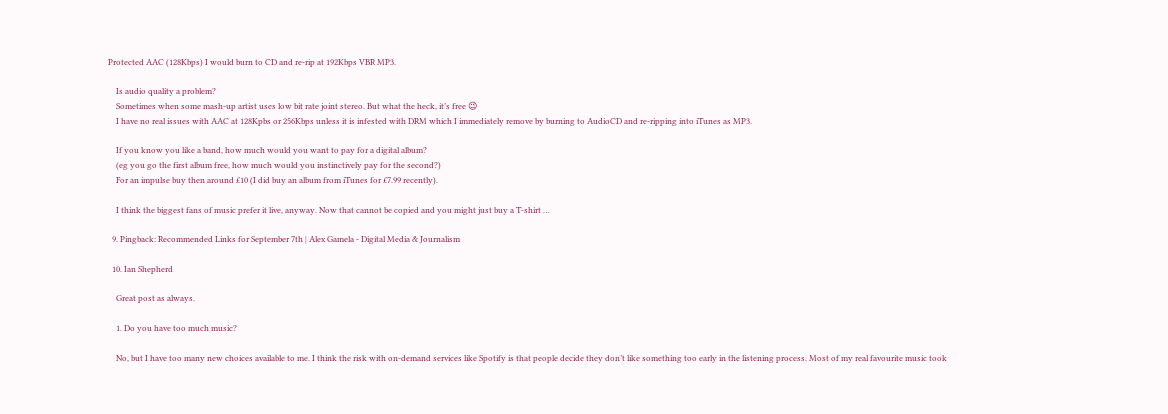Protected AAC (128Kbps) I would burn to CD and re-rip at 192Kbps VBR MP3.

    Is audio quality a problem?
    Sometimes when some mash-up artist uses low bit rate joint stereo. But what the heck, it’s free 😉
    I have no real issues with AAC at 128Kpbs or 256Kbps unless it is infested with DRM which I immediately remove by burning to AudioCD and re-ripping into iTunes as MP3.

    If you know you like a band, how much would you want to pay for a digital album?
    (eg you go the first album free, how much would you instinctively pay for the second?)
    For an impulse buy then around £10 (I did buy an album from iTunes for £7.99 recently).

    I think the biggest fans of music prefer it live, anyway. Now that cannot be copied and you might just buy a T-shirt …

  9. Pingback: Recommended Links for September 7th | Alex Gamela - Digital Media & Journalism

  10. Ian Shepherd

    Great post as always.

    1. Do you have too much music?

    No, but I have too many new choices available to me. I think the risk with on-demand services like Spotify is that people decide they don’t like something too early in the listening process. Most of my real favourite music took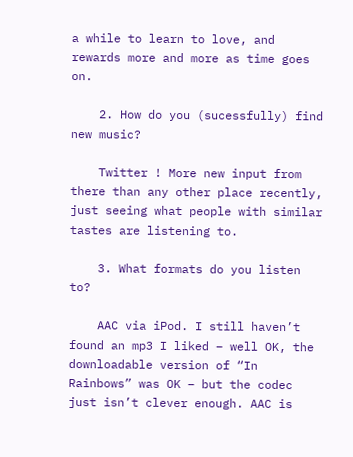a while to learn to love, and rewards more and more as time goes on.

    2. How do you (sucessfully) find new music?

    Twitter ! More new input from there than any other place recently, just seeing what people with similar tastes are listening to.

    3. What formats do you listen to?

    AAC via iPod. I still haven’t found an mp3 I liked – well OK, the downloadable version of “In Rainbows” was OK – but the codec just isn’t clever enough. AAC is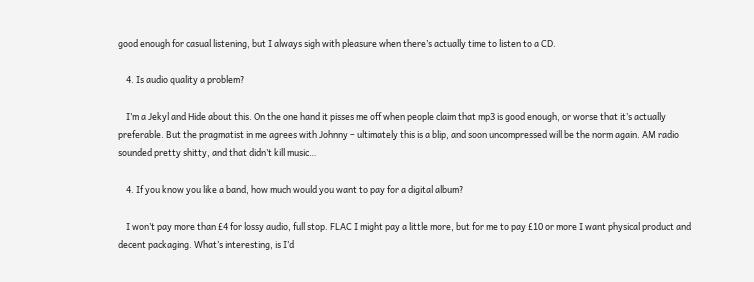good enough for casual listening, but I always sigh with pleasure when there’s actually time to listen to a CD.

    4. Is audio quality a problem?

    I’m a Jekyl and Hide about this. On the one hand it pisses me off when people claim that mp3 is good enough, or worse that it’s actually preferable. But the pragmatist in me agrees with Johnny – ultimately this is a blip, and soon uncompressed will be the norm again. AM radio sounded pretty shitty, and that didn’t kill music…

    4. If you know you like a band, how much would you want to pay for a digital album?

    I won’t pay more than £4 for lossy audio, full stop. FLAC I might pay a little more, but for me to pay £10 or more I want physical product and decent packaging. What’s interesting, is I’d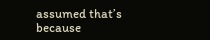assumed that’s because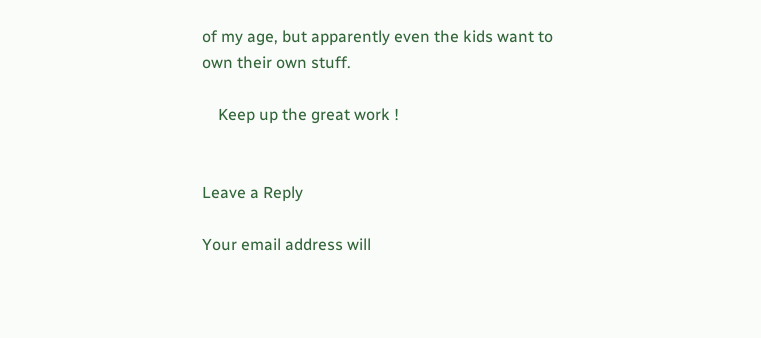of my age, but apparently even the kids want to own their own stuff.

    Keep up the great work !


Leave a Reply

Your email address will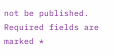not be published. Required fields are marked *